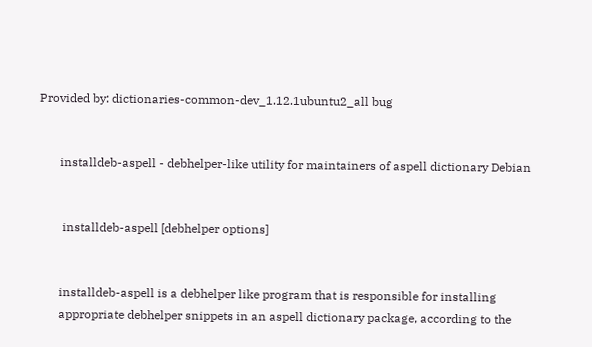Provided by: dictionaries-common-dev_1.12.1ubuntu2_all bug


       installdeb-aspell - debhelper-like utility for maintainers of aspell dictionary Debian


        installdeb-aspell [debhelper options]


       installdeb-aspell is a debhelper like program that is responsible for installing
       appropriate debhelper snippets in an aspell dictionary package, according to the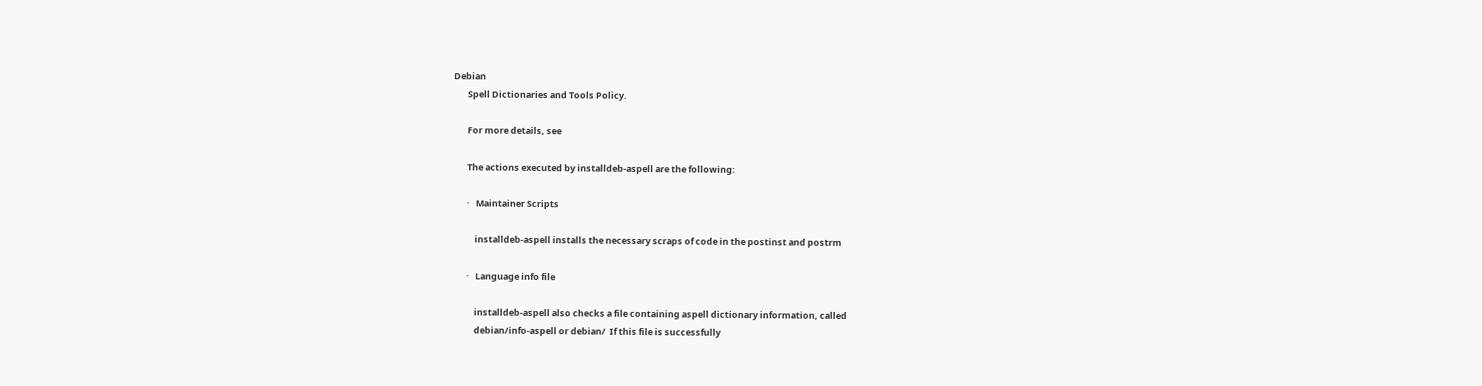Debian
       Spell Dictionaries and Tools Policy.

       For more details, see

       The actions executed by installdeb-aspell are the following:

       ·   Maintainer Scripts

           installdeb-aspell installs the necessary scraps of code in the postinst and postrm

       ·   Language info file

           installdeb-aspell also checks a file containing aspell dictionary information, called
           debian/info-aspell or debian/  If this file is successfully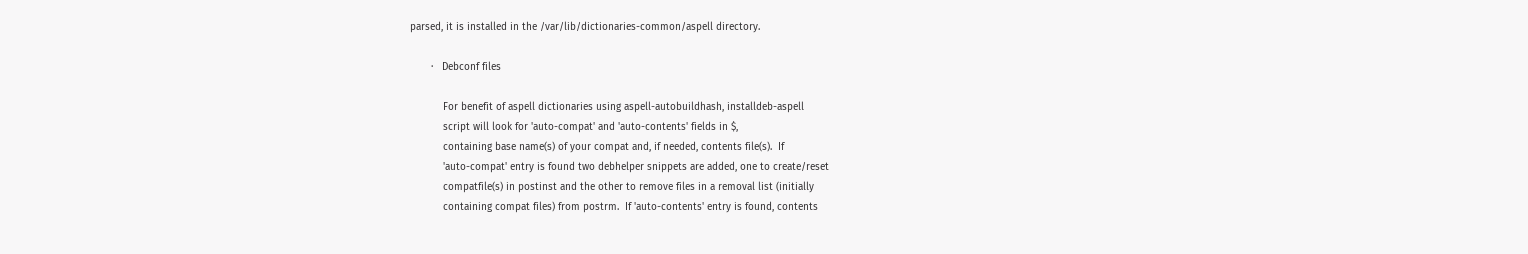parsed, it is installed in the /var/lib/dictionaries-common/aspell directory.

       ·   Debconf files

           For benefit of aspell dictionaries using aspell-autobuildhash, installdeb-aspell
           script will look for 'auto-compat' and 'auto-contents' fields in $,
           containing base name(s) of your compat and, if needed, contents file(s).  If
           'auto-compat' entry is found two debhelper snippets are added, one to create/reset
           compatfile(s) in postinst and the other to remove files in a removal list (initially
           containing compat files) from postrm.  If 'auto-contents' entry is found, contents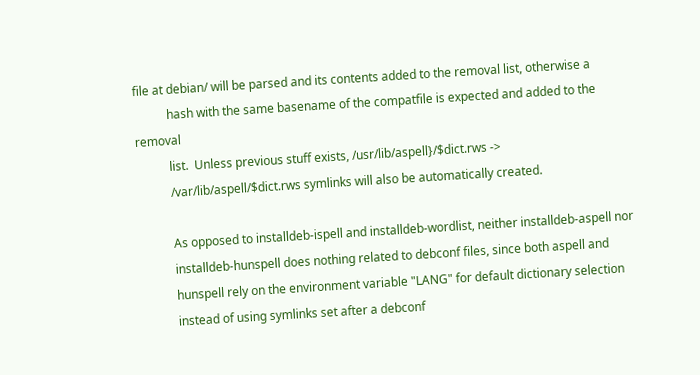file at debian/ will be parsed and its contents added to the removal list, otherwise a
           hash with the same basename of the compatfile is expected and added to the removal
           list.  Unless previous stuff exists, /usr/lib/aspell}/$dict.rws ->
           /var/lib/aspell/$dict.rws symlinks will also be automatically created.

           As opposed to installdeb-ispell and installdeb-wordlist, neither installdeb-aspell nor
           installdeb-hunspell does nothing related to debconf files, since both aspell and
           hunspell rely on the environment variable "LANG" for default dictionary selection
           instead of using symlinks set after a debconf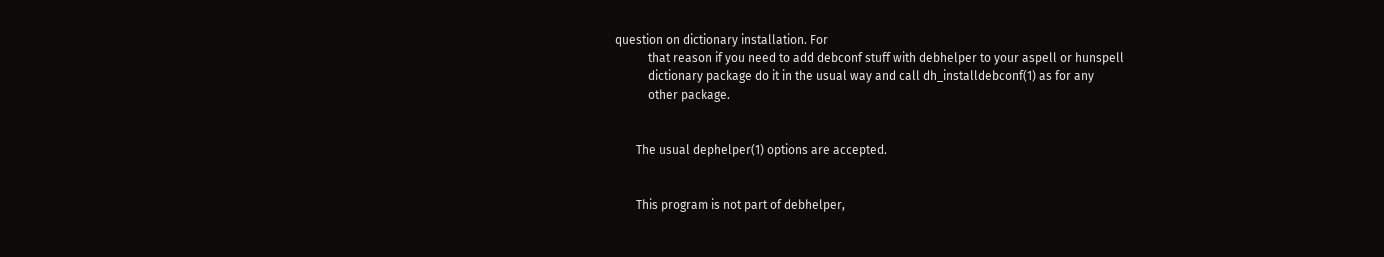question on dictionary installation. For
           that reason if you need to add debconf stuff with debhelper to your aspell or hunspell
           dictionary package do it in the usual way and call dh_installdebconf(1) as for any
           other package.


       The usual dephelper(1) options are accepted.


       This program is not part of debhelper,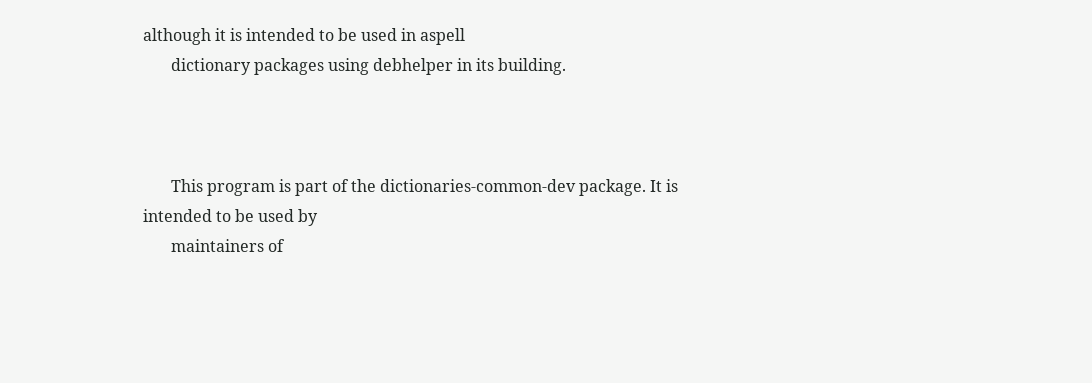although it is intended to be used in aspell
       dictionary packages using debhelper in its building.



       This program is part of the dictionaries-common-dev package. It is intended to be used by
       maintainers of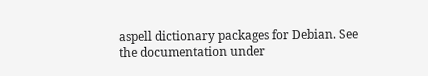aspell dictionary packages for Debian. See the documentation under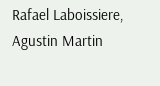Rafael Laboissiere, Agustin Martin